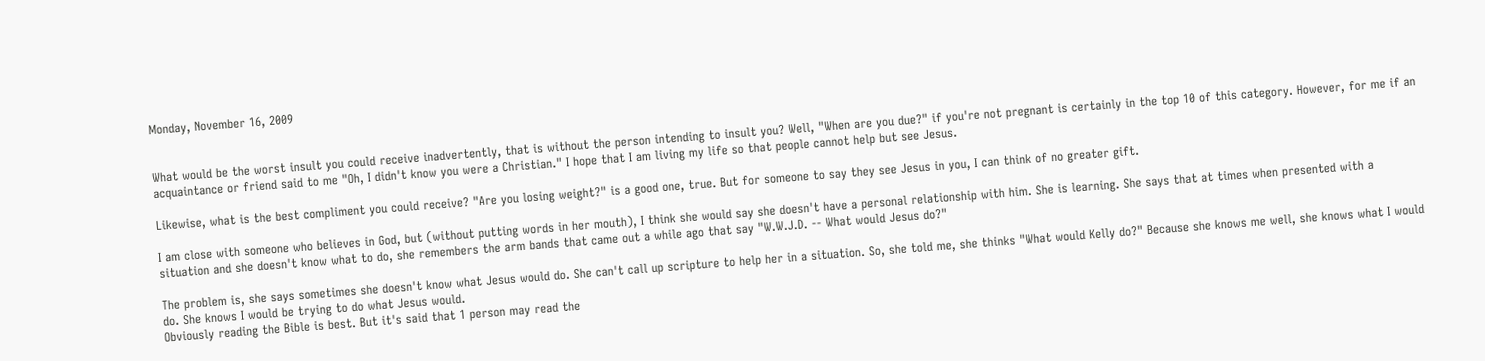Monday, November 16, 2009


What would be the worst insult you could receive inadvertently, that is without the person intending to insult you? Well, "When are you due?" if you're not pregnant is certainly in the top 10 of this category. However, for me if an acquaintance or friend said to me "Oh, I didn't know you were a Christian." I hope that I am living my life so that people cannot help but see Jesus.

Likewise, what is the best compliment you could receive? "Are you losing weight?" is a good one, true. But for someone to say they see Jesus in you, I can think of no greater gift.

I am close with someone who believes in God, but (without putting words in her mouth), I think she would say she doesn't have a personal relationship with him. She is learning. She says that at times when presented with a situation and she doesn't know what to do, she remembers the arm bands that came out a while ago that say "W.W.J.D. -- What would Jesus do?"

The problem is, she says sometimes she doesn't know what Jesus would do. She can't call up scripture to help her in a situation. So, she told me, she thinks "What would Kelly do?" Because she knows me well, she knows what I would do. She knows I would be trying to do what Jesus would.
Obviously reading the Bible is best. But it's said that 1 person may read the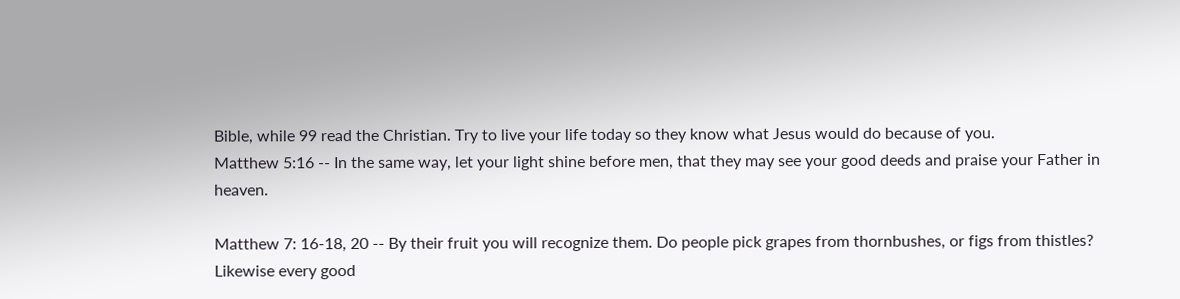Bible, while 99 read the Christian. Try to live your life today so they know what Jesus would do because of you.
Matthew 5:16 -- In the same way, let your light shine before men, that they may see your good deeds and praise your Father in heaven.

Matthew 7: 16-18, 20 -- By their fruit you will recognize them. Do people pick grapes from thornbushes, or figs from thistles? Likewise every good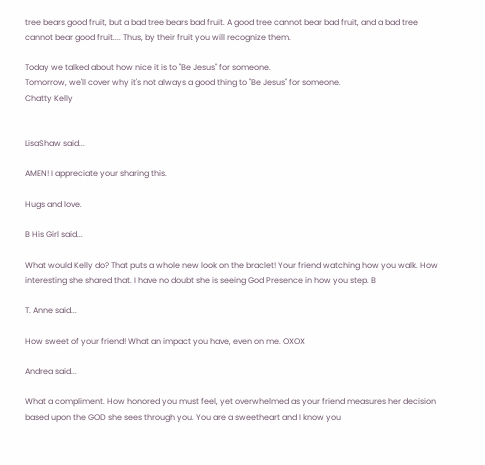tree bears good fruit, but a bad tree bears bad fruit. A good tree cannot bear bad fruit, and a bad tree cannot bear good fruit.... Thus, by their fruit you will recognize them.

Today we talked about how nice it is to "Be Jesus" for someone.
Tomorrow, we'll cover why it's not always a good thing to "Be Jesus" for someone.
Chatty Kelly


LisaShaw said...

AMEN! I appreciate your sharing this.

Hugs and love.

B His Girl said...

What would Kelly do? That puts a whole new look on the braclet! Your friend watching how you walk. How interesting she shared that. I have no doubt she is seeing God Presence in how you step. B

T. Anne said...

How sweet of your friend! What an impact you have, even on me. OXOX

Andrea said...

What a compliment. How honored you must feel, yet overwhelmed as your friend measures her decision based upon the GOD she sees through you. You are a sweetheart and I know you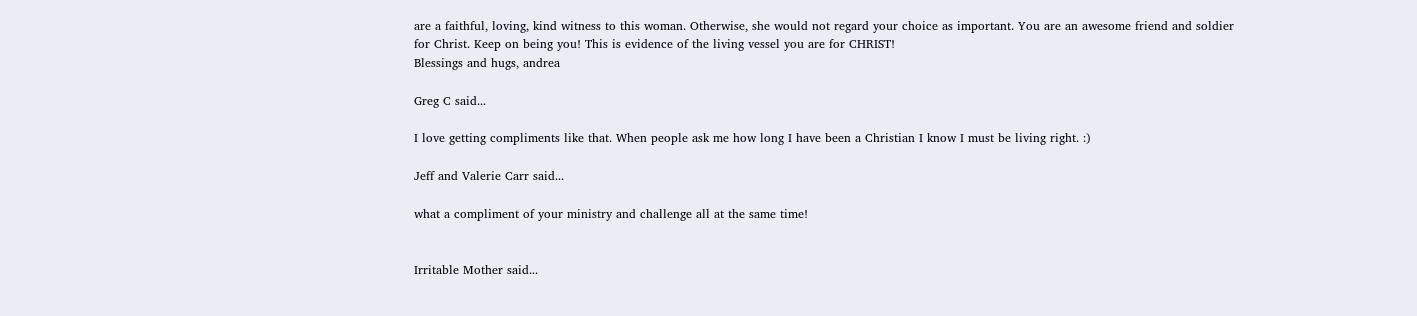are a faithful, loving, kind witness to this woman. Otherwise, she would not regard your choice as important. You are an awesome friend and soldier for Christ. Keep on being you! This is evidence of the living vessel you are for CHRIST!
Blessings and hugs, andrea

Greg C said...

I love getting compliments like that. When people ask me how long I have been a Christian I know I must be living right. :)

Jeff and Valerie Carr said...

what a compliment of your ministry and challenge all at the same time!


Irritable Mother said...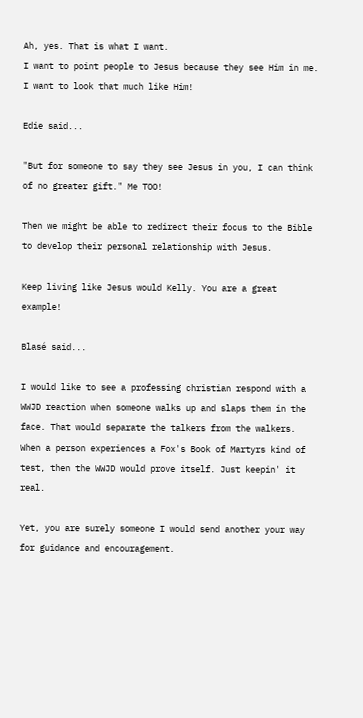Ah, yes. That is what I want.
I want to point people to Jesus because they see Him in me. I want to look that much like Him!

Edie said...

"But for someone to say they see Jesus in you, I can think of no greater gift." Me TOO!

Then we might be able to redirect their focus to the Bible to develop their personal relationship with Jesus.

Keep living like Jesus would Kelly. You are a great example!

Blasé said...

I would like to see a professing christian respond with a WWJD reaction when someone walks up and slaps them in the face. That would separate the talkers from the walkers. When a person experiences a Fox's Book of Martyrs kind of test, then the WWJD would prove itself. Just keepin' it real.

Yet, you are surely someone I would send another your way for guidance and encouragement.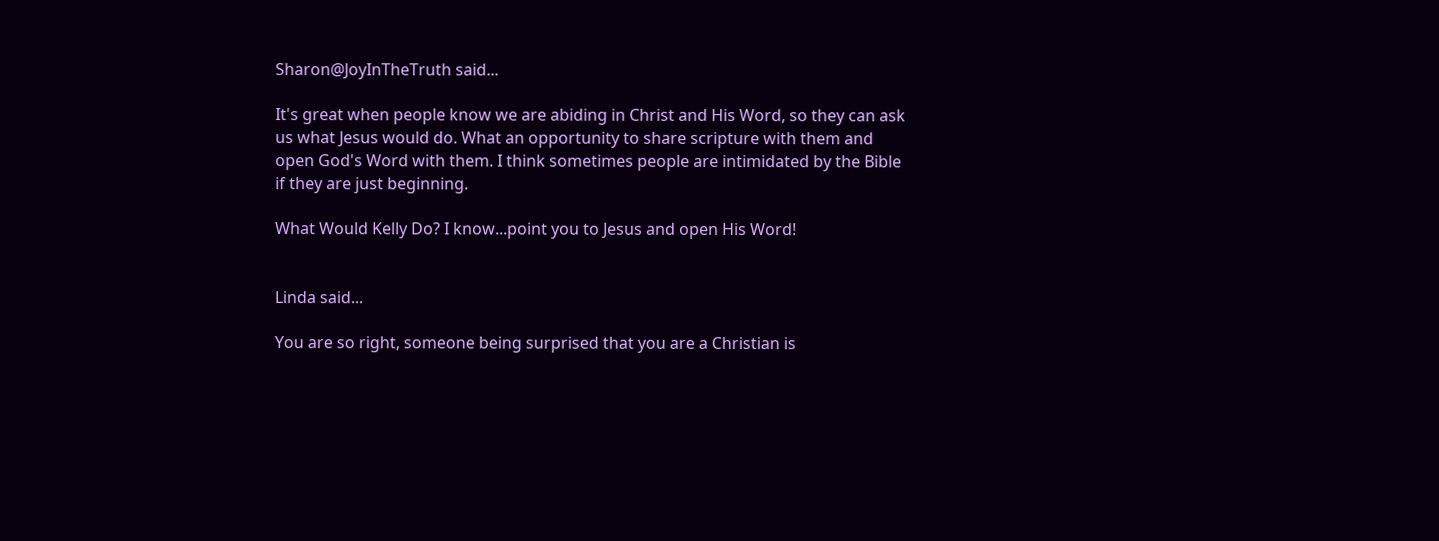Sharon@JoyInTheTruth said...

It's great when people know we are abiding in Christ and His Word, so they can ask us what Jesus would do. What an opportunity to share scripture with them and open God's Word with them. I think sometimes people are intimidated by the Bible if they are just beginning.

What Would Kelly Do? I know...point you to Jesus and open His Word!


Linda said...

You are so right, someone being surprised that you are a Christian is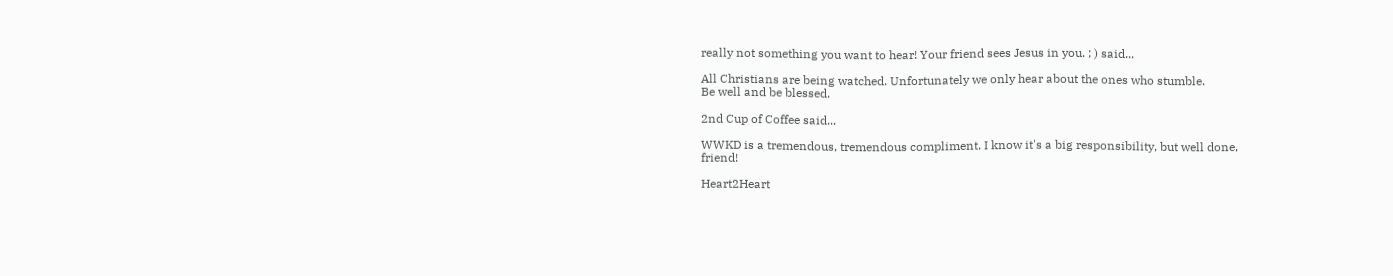really not something you want to hear! Your friend sees Jesus in you. ; ) said...

All Christians are being watched. Unfortunately we only hear about the ones who stumble.
Be well and be blessed.

2nd Cup of Coffee said...

WWKD is a tremendous, tremendous compliment. I know it's a big responsibility, but well done, friend!

Heart2Heart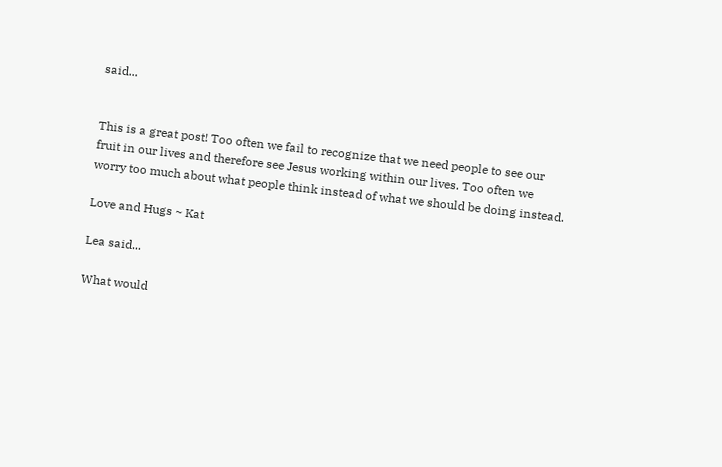said...


This is a great post! Too often we fail to recognize that we need people to see our fruit in our lives and therefore see Jesus working within our lives. Too often we worry too much about what people think instead of what we should be doing instead.

Love and Hugs ~ Kat

Lea said...

What would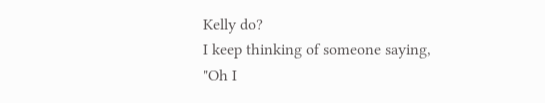Kelly do?
I keep thinking of someone saying, "Oh I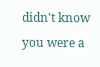didn't know you were a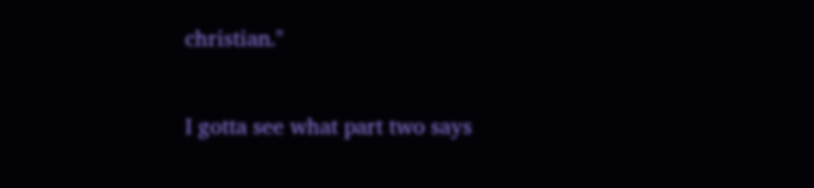christian."

I gotta see what part two says